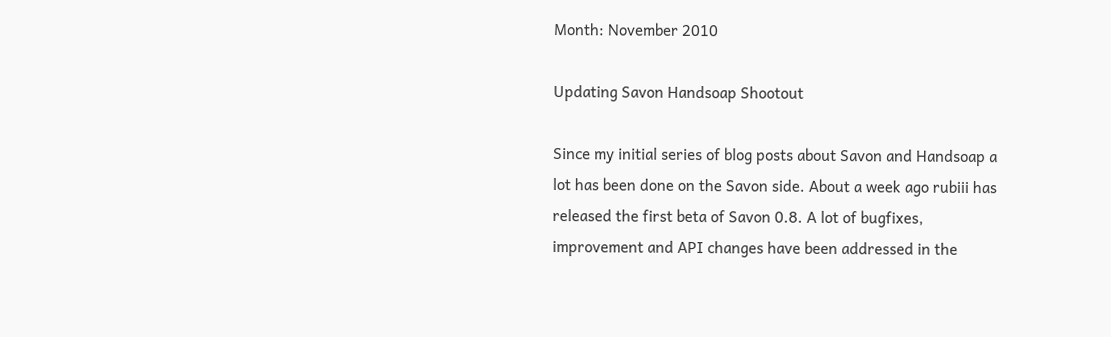Month: November 2010

Updating Savon Handsoap Shootout

Since my initial series of blog posts about Savon and Handsoap a lot has been done on the Savon side. About a week ago rubiii has released the first beta of Savon 0.8. A lot of bugfixes, improvement and API changes have been addressed in the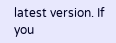latest version. If you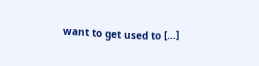want to get used to […]